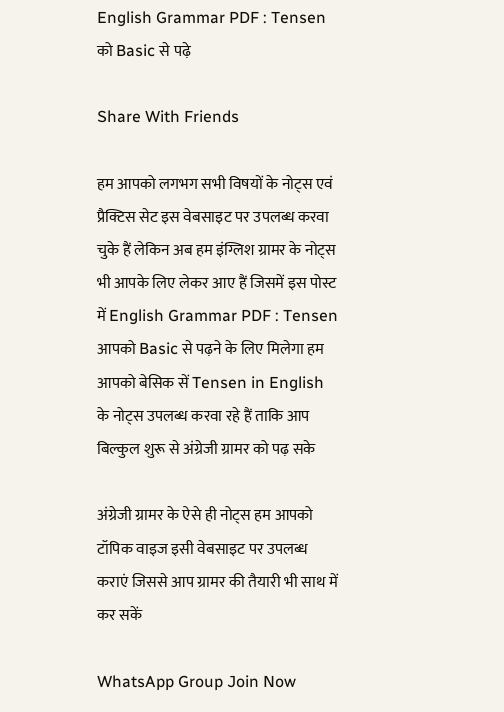English Grammar PDF : Tensen को Basic से पढ़े

Share With Friends

हम आपको लगभग सभी विषयों के नोट्स एवं प्रैक्टिस सेट इस वेबसाइट पर उपलब्ध करवा चुके हैं लेकिन अब हम इंग्लिश ग्रामर के नोट्स भी आपके लिए लेकर आए हैं जिसमें इस पोस्ट में English Grammar PDF : Tensen आपको Basic से पढ़ने के लिए मिलेगा हम आपको बेसिक सें Tensen in English के नोट्स उपलब्ध करवा रहे हैं ताकि आप बिल्कुल शुरू से अंग्रेजी ग्रामर को पढ़ सके

अंग्रेजी ग्रामर के ऐसे ही नोट्स हम आपको टॉपिक वाइज इसी वेबसाइट पर उपलब्ध कराएं जिससे आप ग्रामर की तैयारी भी साथ में कर सकें

WhatsApp Group Join Now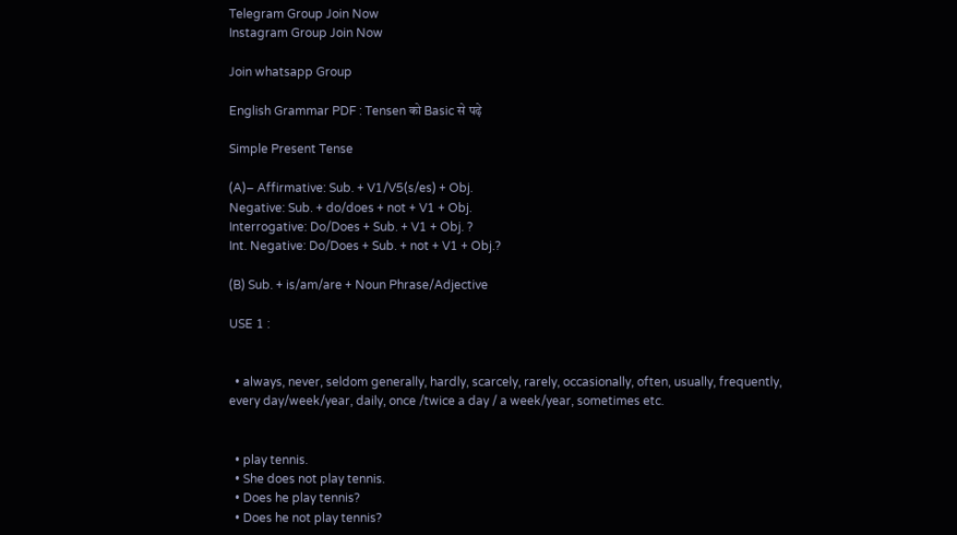Telegram Group Join Now
Instagram Group Join Now

Join whatsapp Group

English Grammar PDF : Tensen को Basic से पढ़े

Simple Present Tense

(A)– Affirmative: Sub. + V1/V5(s/es) + Obj.
Negative: Sub. + do/does + not + V1 + Obj.
Interrogative: Do/Does + Sub. + V1 + Obj. ?
Int. Negative: Do/Does + Sub. + not + V1 + Obj.?

(B) Sub. + is/am/are + Noun Phrase/Adjective

USE 1 :


  • always, never, seldom generally, hardly, scarcely, rarely, occasionally, often, usually, frequently,  every day/week/year, daily, once /twice a day / a week/year, sometimes etc.


  • play tennis.
  • She does not play tennis.
  • Does he play tennis?
  • Does he not play tennis?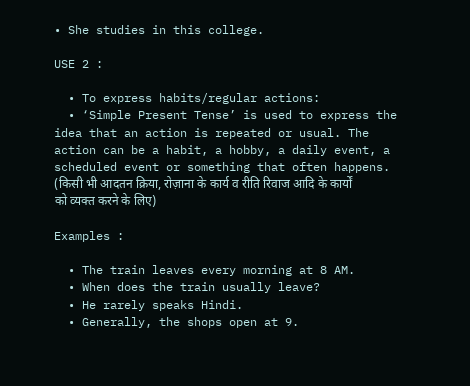• She studies in this college.

USE 2 :

  • To express habits/regular actions:
  • ‘Simple Present Tense’ is used to express the idea that an action is repeated or usual. The action can be a habit, a hobby, a daily event, a scheduled event or something that often happens. (किसी भी आदतन क्रिया, रोज़ाना के कार्य व रीति रिवाज आदि के कार्यों को व्यक्त करने के लिए)

Examples :

  • The train leaves every morning at 8 AM.
  • When does the train usually leave?
  • He rarely speaks Hindi.
  • Generally, the shops open at 9.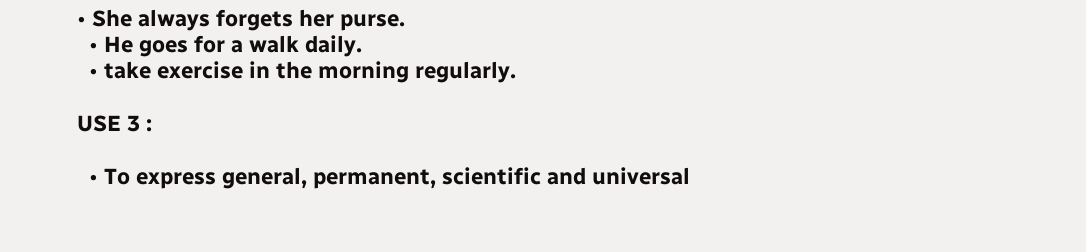• She always forgets her purse.
  • He goes for a walk daily.
  • take exercise in the morning regularly.

USE 3 :

  • To express general, permanent, scientific and universal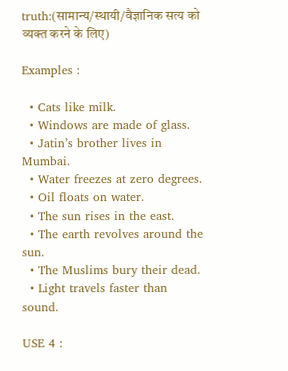truth:(सामान्य/स्थायी/वैज्ञानिक सत्य को व्यक्त करने के लिए)

Examples :

  • Cats like milk.
  • Windows are made of glass.
  • Jatin’s brother lives in Mumbai.
  • Water freezes at zero degrees.
  • Oil floats on water.
  • The sun rises in the east.
  • The earth revolves around the sun.
  • The Muslims bury their dead.
  • Light travels faster than sound.

USE 4 :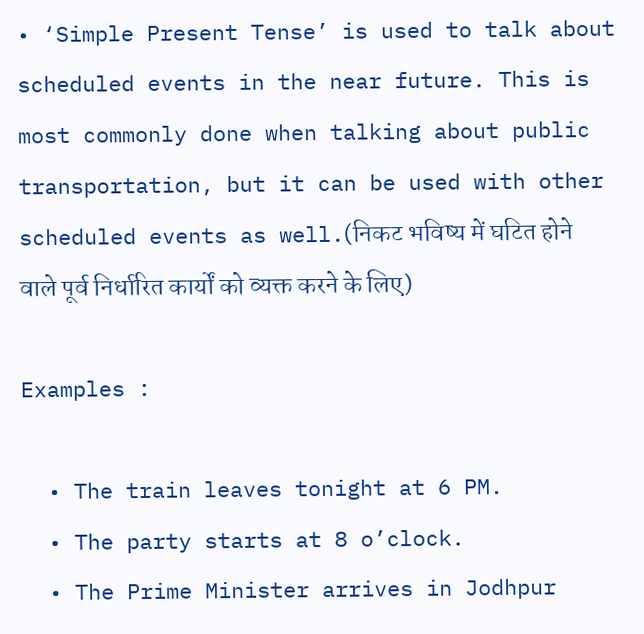• ‘Simple Present Tense’ is used to talk about scheduled events in the near future. This is most commonly done when talking about public transportation, but it can be used with other scheduled events as well.(निकट भविष्य में घटित होने वाले पूर्व निर्धारित कार्यों को व्यक्त करने के लिए)

Examples :

  • The train leaves tonight at 6 PM.
  • The party starts at 8 o’clock.
  • The Prime Minister arrives in Jodhpur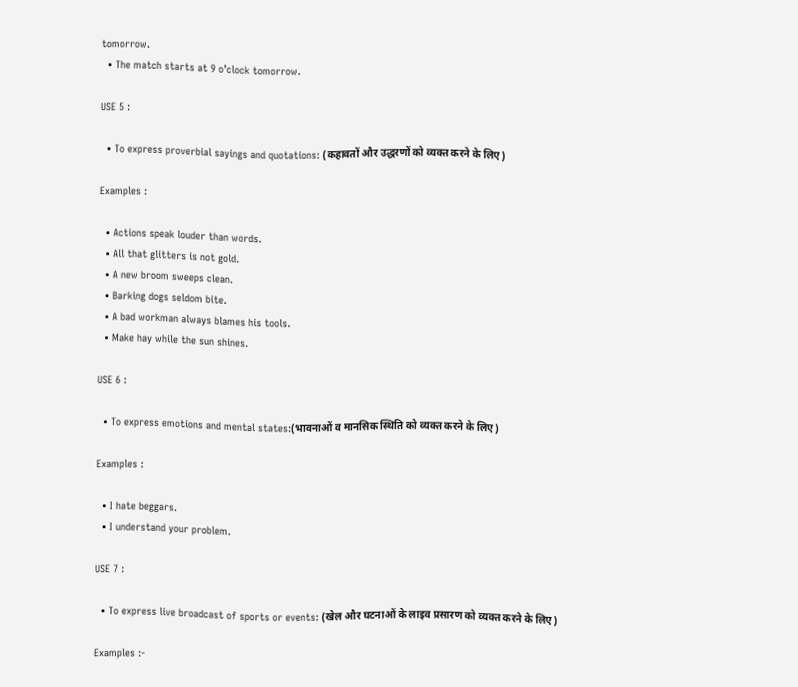tomorrow.
  • The match starts at 9 o’clock tomorrow.

USE 5 :

  • To express proverbial sayings and quotations: (कहावतों और उद्धरणों को व्यक्त करने के लिए)

Examples :

  • Actions speak louder than words.
  • All that glitters is not gold.
  • A new broom sweeps clean.
  • Barking dogs seldom bite.
  • A bad workman always blames his tools.
  • Make hay while the sun shines.

USE 6 :

  • To express emotions and mental states:(भावनाओं व मानसिक स्थिति को व्यक्त करने के लिए)

Examples :

  • I hate beggars.
  • I understand your problem.

USE 7 :

  • To express live broadcast of sports or events: (खेल और घटनाओं के लाइव प्रसारण को व्यक्त करने के लिए)

Examples :-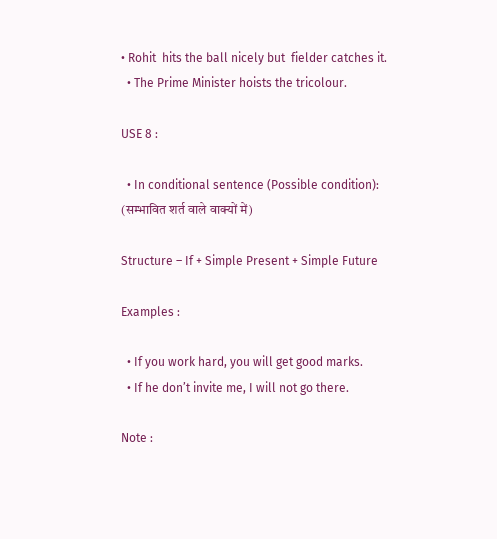• Rohit  hits the ball nicely but  fielder catches it.
  • The Prime Minister hoists the tricolour.

USE 8 :

  • In conditional sentence (Possible condition): (सम्भावित शर्त वाले वाक्यों में)

Structure – If + Simple Present + Simple Future

Examples :

  • If you work hard, you will get good marks.
  • If he don’t invite me, I will not go there.

Note :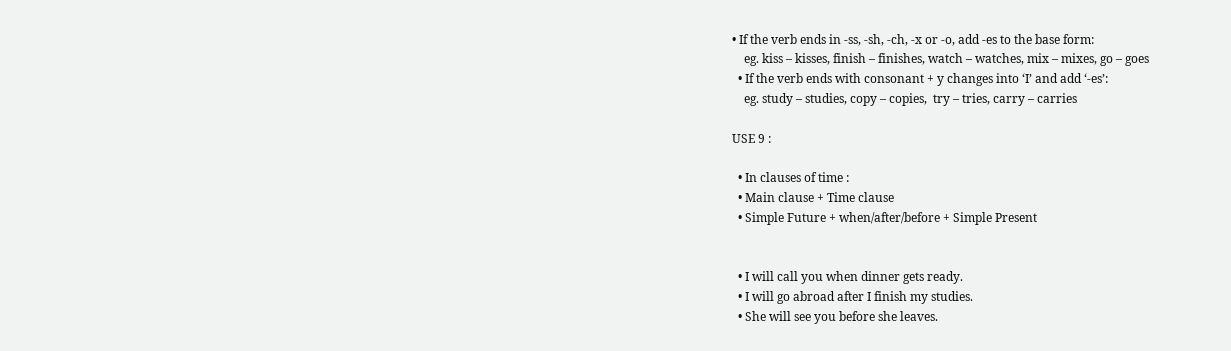• If the verb ends in -ss, -sh, -ch, -x or -o, add -es to the base form:
    eg. kiss – kisses, finish – finishes, watch – watches, mix – mixes, go – goes
  • If the verb ends with consonant + y changes into ‘I’ and add ‘-es’:
    eg. study – studies, copy – copies,  try – tries, carry – carries

USE 9 :

  • In clauses of time :
  • Main clause + Time clause
  • Simple Future + when/after/before + Simple Present


  • I will call you when dinner gets ready.
  • I will go abroad after I finish my studies.
  • She will see you before she leaves.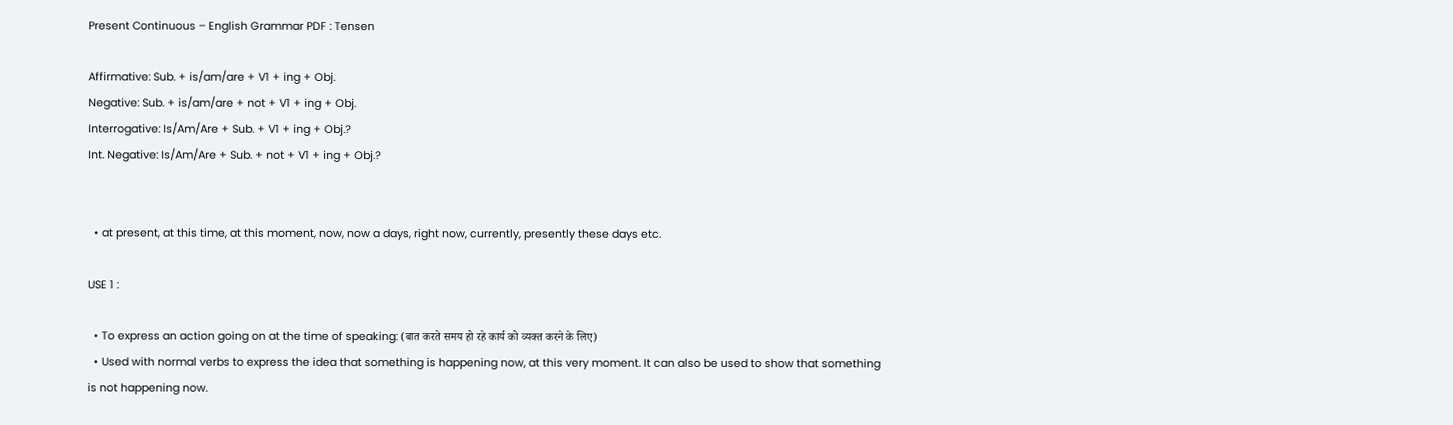Present Continuous – English Grammar PDF : Tensen

Affirmative: Sub. + is/am/are + V1 + ing + Obj.
Negative: Sub. + is/am/are + not + V1 + ing + Obj.
Interrogative: Is/Am/Are + Sub. + V1 + ing + Obj.?
Int. Negative: Is/Am/Are + Sub. + not + V1 + ing + Obj.?


  • at present, at this time, at this moment, now, now a days, right now, currently, presently these days etc.

USE 1 :

  • To express an action going on at the time of speaking: (बात करते समय हो रहे कार्य को व्यक्त करने के लिए)
  • Used with normal verbs to express the idea that something is happening now, at this very moment. It can also be used to show that something is not happening now.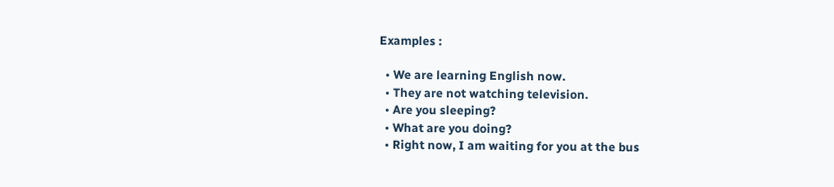Examples :

  • We are learning English now.
  • They are not watching television.
  • Are you sleeping?
  • What are you doing?
  • Right now, I am waiting for you at the bus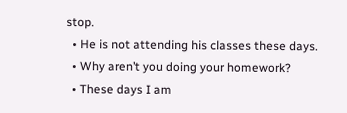stop.
  • He is not attending his classes these days.
  • Why aren’t you doing your homework?
  • These days I am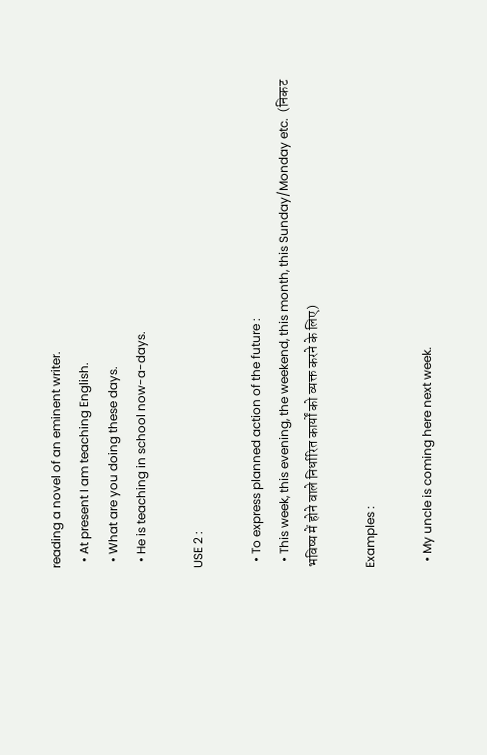reading a novel of an eminent writer.
  • At present I am teaching English.
  • What are you doing these days.
  • He is teaching in school now-a-days.

USE 2 :

  • To express planned action of the future :
  • This week, this evening, the weekend, this month, this Sunday/Monday etc.  (निकट भविष्य में होने वाले निर्धारित कार्यों को व्यक्त करने के लिए)

Examples :

  • My uncle is coming here next week.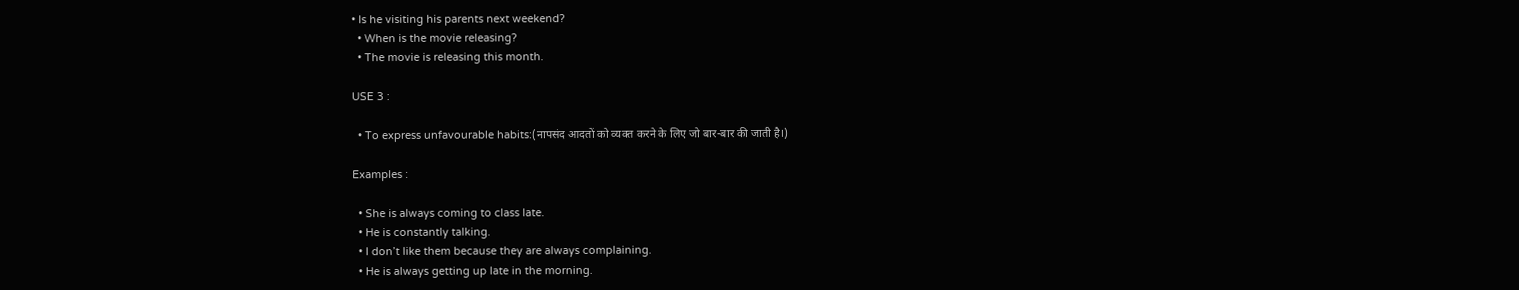• Is he visiting his parents next weekend?
  • When is the movie releasing?
  • The movie is releasing this month.

USE 3 :

  • To express unfavourable habits:(नापसंद आदतों को व्यक्त करने के लिए जो बार-बार की जाती है।)

Examples :

  • She is always coming to class late.
  • He is constantly talking.
  • I don’t like them because they are always complaining.
  • He is always getting up late in the morning.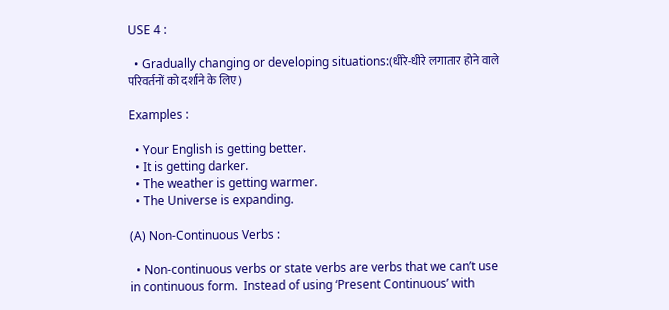USE 4 :

  • Gradually changing or developing situations:(धीरे-धीरे लगातार होने वाले परिवर्तनों को दर्शाने के लिए)

Examples :

  • Your English is getting better.
  • It is getting darker.
  • The weather is getting warmer.
  • The Universe is expanding.

(A) Non-Continuous Verbs :

  • Non-continuous verbs or state verbs are verbs that we can’t use in continuous form.  Instead of using ‘Present Continuous’ with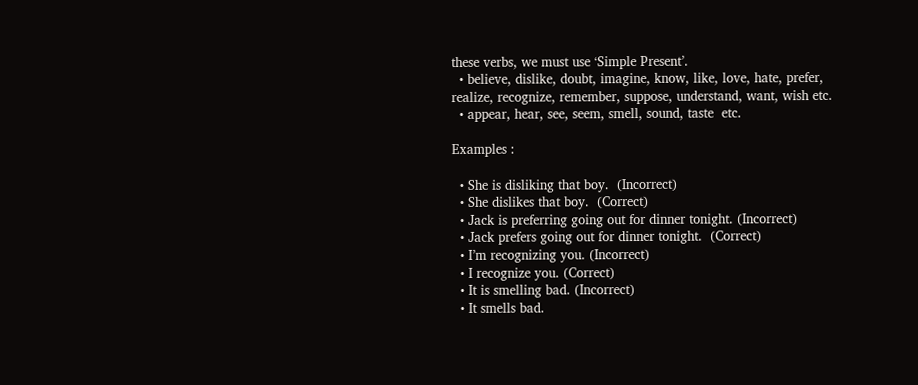these verbs, we must use ‘Simple Present’.
  • believe, dislike, doubt, imagine, know, like, love, hate, prefer, realize, recognize, remember, suppose, understand, want, wish etc.
  • appear, hear, see, seem, smell, sound, taste  etc.

Examples :

  • She is disliking that boy.  (Incorrect)
  • She dislikes that boy.  (Correct)
  • Jack is preferring going out for dinner tonight. (Incorrect)
  • Jack prefers going out for dinner tonight.  (Correct)
  • I’m recognizing you. (Incorrect)
  • I recognize you. (Correct)
  • It is smelling bad. (Incorrect)
  • It smells bad.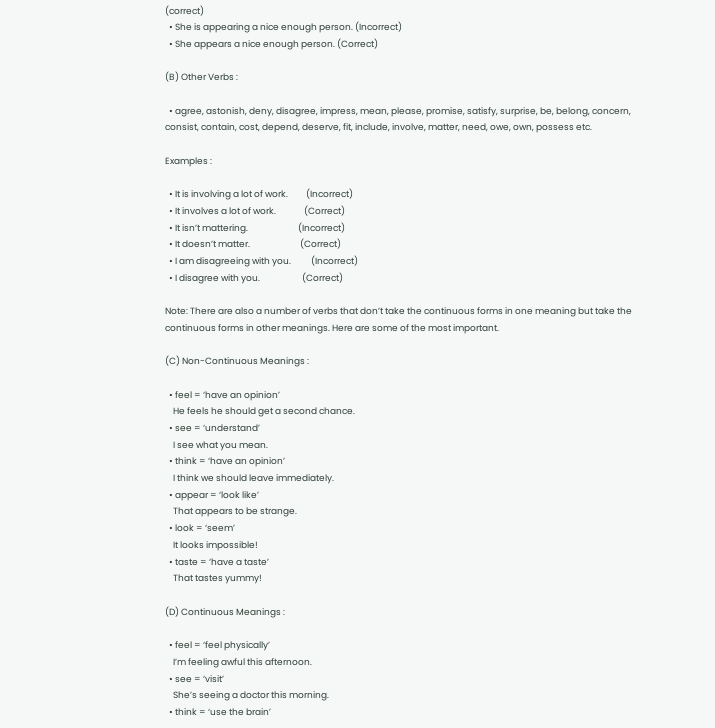(correct)
  • She is appearing a nice enough person. (Incorrect)
  • She appears a nice enough person. (Correct)

(B) Other Verbs :

  • agree, astonish, deny, disagree, impress, mean, please, promise, satisfy, surprise, be, belong, concern, consist, contain, cost, depend, deserve, fit, include, involve, matter, need, owe, own, possess etc.

Examples :

  • It is involving a lot of work.         (Incorrect)
  • It involves a lot of work.              (Correct)
  • It isn’t mattering.                         (Incorrect)
  • It doesn’t matter.                         (Correct)
  • I am disagreeing with you.          (Incorrect)
  • I disagree with you.                     (Correct)

Note: There are also a number of verbs that don’t take the continuous forms in one meaning but take the continuous forms in other meanings. Here are some of the most important.

(C) Non-Continuous Meanings :

  • feel = ‘have an opinion’
    He feels he should get a second chance.
  • see = ‘understand’
    I see what you mean.
  • think = ‘have an opinion’
    I think we should leave immediately.
  • appear = ‘look like’
    That appears to be strange.
  • look = ‘seem’
    It looks impossible!
  • taste = ‘have a taste’
    That tastes yummy!

(D) Continuous Meanings :

  • feel = ‘feel physically’
    I’m feeling awful this afternoon.
  • see = ‘visit’
    She’s seeing a doctor this morning.
  • think = ‘use the brain’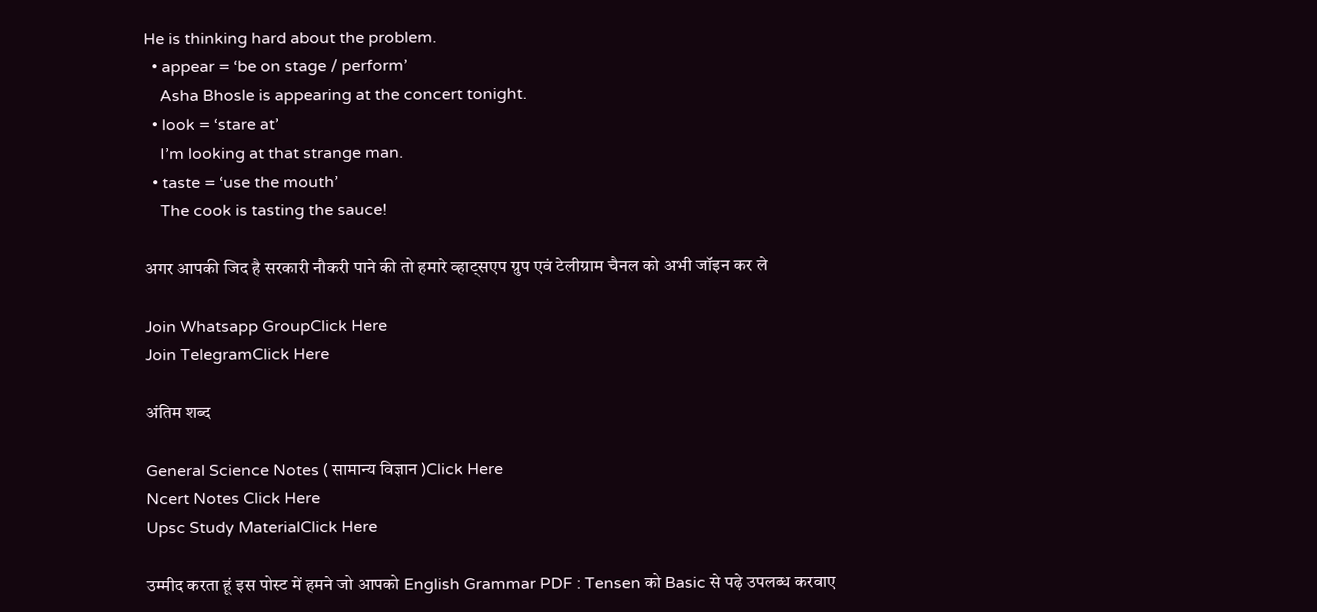He is thinking hard about the problem.
  • appear = ‘be on stage / perform’
    Asha Bhosle is appearing at the concert tonight.
  • look = ‘stare at’
    I’m looking at that strange man.
  • taste = ‘use the mouth’
    The cook is tasting the sauce!

अगर आपकी जिद है सरकारी नौकरी पाने की तो हमारे व्हाट्सएप ग्रुप एवं टेलीग्राम चैनल को अभी जॉइन कर ले

Join Whatsapp GroupClick Here
Join TelegramClick Here

अंतिम शब्द

General Science Notes ( सामान्य विज्ञान )Click Here
Ncert Notes Click Here
Upsc Study MaterialClick Here

उम्मीद करता हूं इस पोस्ट में हमने जो आपको English Grammar PDF : Tensen को Basic से पढ़े उपलब्ध करवाए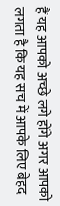हैं यह आपको अच्छे लगे होंगे अगर आपको लगता है कि यह सच में आपके लिए बेहद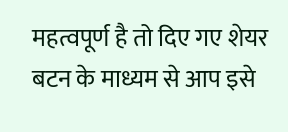महत्वपूर्ण है तो दिए गए शेयर बटन के माध्यम से आप इसे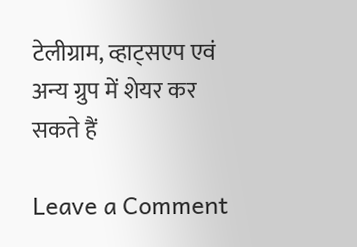टेलीग्राम, व्हाट्सएप एवं अन्य ग्रुप में शेयर कर सकते हैं

Leave a Comment